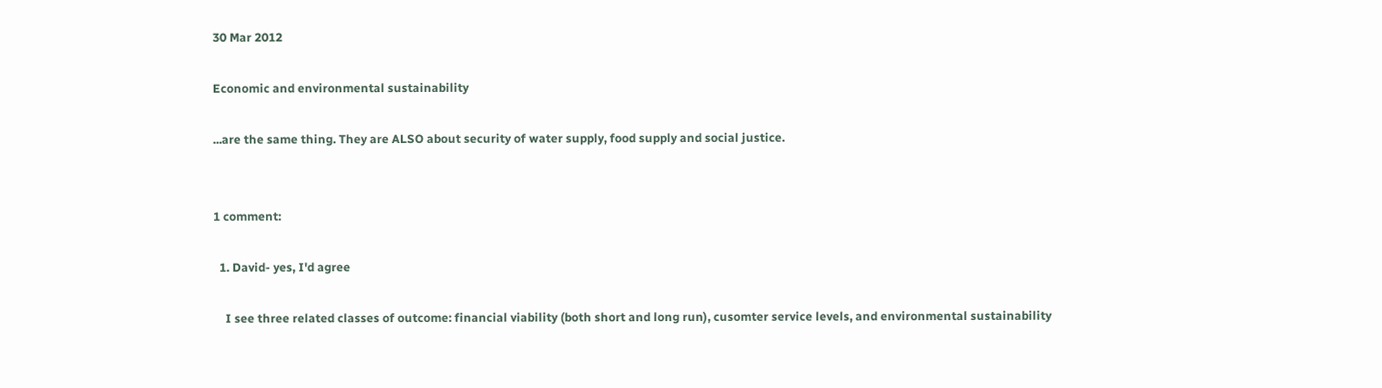30 Mar 2012

Economic and environmental sustainability

...are the same thing. They are ALSO about security of water supply, food supply and social justice.


1 comment:

  1. David- yes, I'd agree

    I see three related classes of outcome: financial viability (both short and long run), cusomter service levels, and environmental sustainability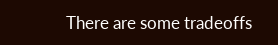There are some tradeoffs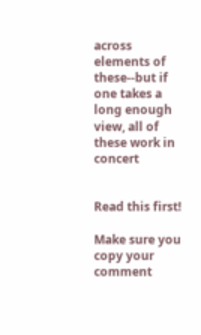across elements of these--but if one takes a long enough view, all of these work in concert


Read this first!

Make sure you copy your comment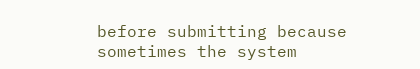before submitting because sometimes the system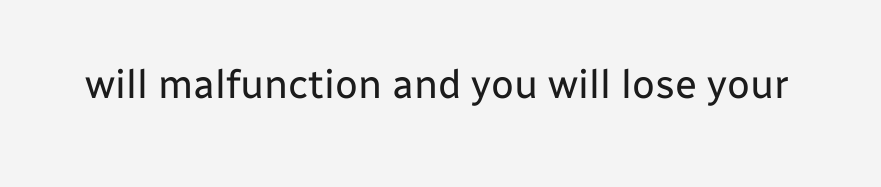will malfunction and you will lose your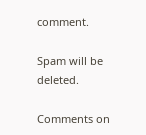comment.

Spam will be deleted.

Comments on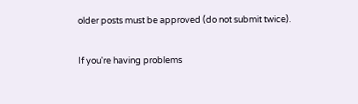older posts must be approved (do not submit twice).

If you're having problems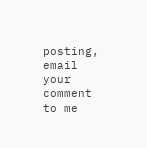posting, email your comment to me